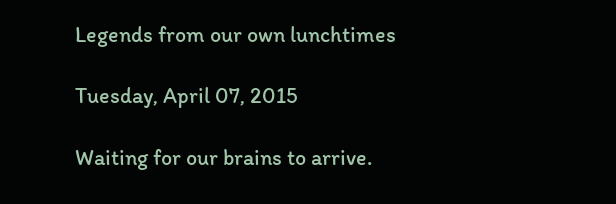Legends from our own lunchtimes

Tuesday, April 07, 2015

Waiting for our brains to arrive.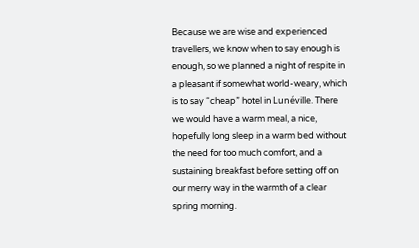Because we are wise and experienced travellers, we know when to say enough is enough, so we planned a night of respite in a pleasant if somewhat world-weary, which is to say “cheap” hotel in Lunéville. There we would have a warm meal, a nice, hopefully long sleep in a warm bed without the need for too much comfort, and a sustaining breakfast before setting off on our merry way in the warmth of a clear spring morning.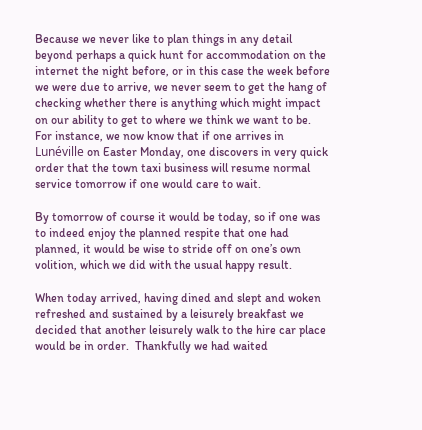Because we never like to plan things in any detail beyond perhaps a quick hunt for accommodation on the internet the night before, or in this case the week before we were due to arrive, we never seem to get the hang of checking whether there is anything which might impact on our ability to get to where we think we want to be.   For instance, we now know that if one arrives in Lunéville on Easter Monday, one discovers in very quick order that the town taxi business will resume normal service tomorrow if one would care to wait.

By tomorrow of course it would be today, so if one was to indeed enjoy the planned respite that one had planned, it would be wise to stride off on one’s own volition, which we did with the usual happy result.

When today arrived, having dined and slept and woken refreshed and sustained by a leisurely breakfast we decided that another leisurely walk to the hire car place would be in order.  Thankfully we had waited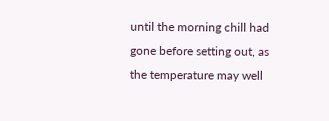until the morning chill had gone before setting out, as the temperature may well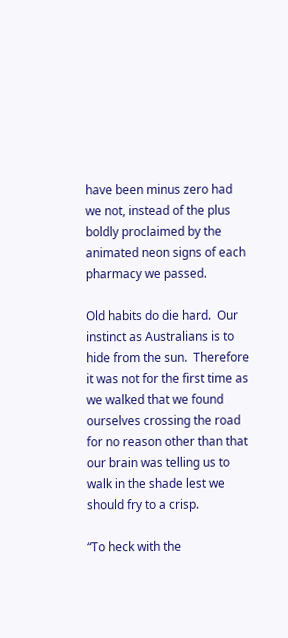have been minus zero had we not, instead of the plus boldly proclaimed by the animated neon signs of each pharmacy we passed.

Old habits do die hard.  Our instinct as Australians is to hide from the sun.  Therefore it was not for the first time as we walked that we found ourselves crossing the road for no reason other than that our brain was telling us to walk in the shade lest we should fry to a crisp.

“To heck with the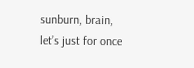sunburn, brain, let’s just for once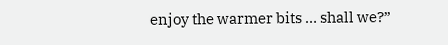enjoy the warmer bits … shall we?”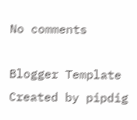No comments

Blogger Template Created by pipdig